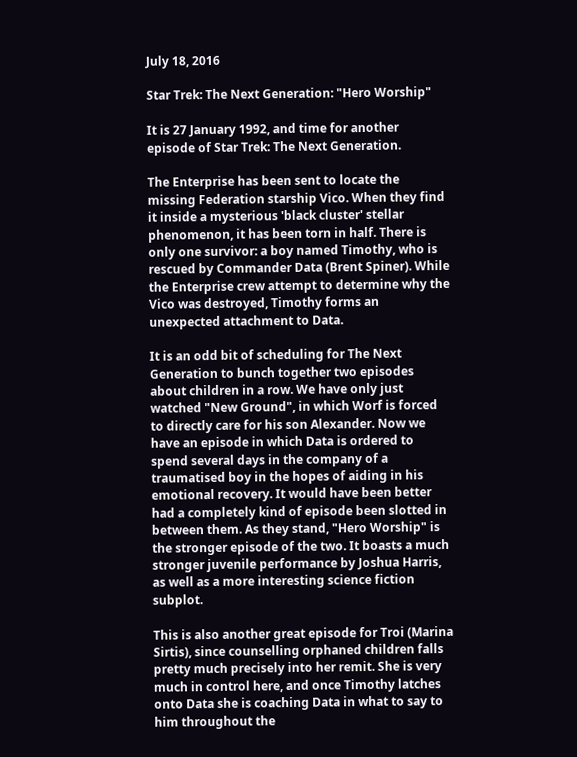July 18, 2016

Star Trek: The Next Generation: "Hero Worship"

It is 27 January 1992, and time for another episode of Star Trek: The Next Generation.

The Enterprise has been sent to locate the missing Federation starship Vico. When they find it inside a mysterious 'black cluster' stellar phenomenon, it has been torn in half. There is only one survivor: a boy named Timothy, who is rescued by Commander Data (Brent Spiner). While the Enterprise crew attempt to determine why the Vico was destroyed, Timothy forms an unexpected attachment to Data.

It is an odd bit of scheduling for The Next Generation to bunch together two episodes about children in a row. We have only just watched "New Ground", in which Worf is forced to directly care for his son Alexander. Now we have an episode in which Data is ordered to spend several days in the company of a traumatised boy in the hopes of aiding in his emotional recovery. It would have been better had a completely kind of episode been slotted in between them. As they stand, "Hero Worship" is the stronger episode of the two. It boasts a much stronger juvenile performance by Joshua Harris, as well as a more interesting science fiction subplot.

This is also another great episode for Troi (Marina Sirtis), since counselling orphaned children falls pretty much precisely into her remit. She is very much in control here, and once Timothy latches onto Data she is coaching Data in what to say to him throughout the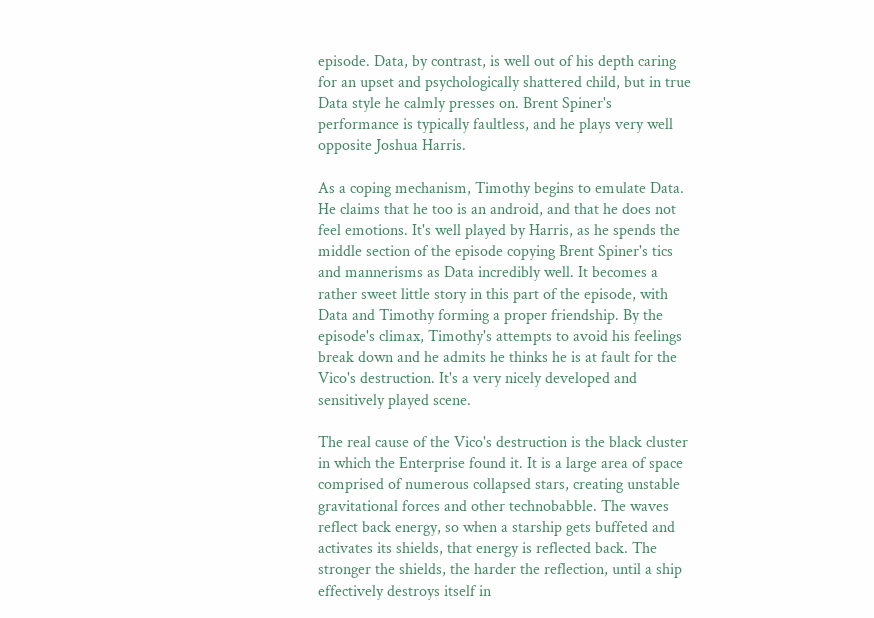episode. Data, by contrast, is well out of his depth caring for an upset and psychologically shattered child, but in true Data style he calmly presses on. Brent Spiner's performance is typically faultless, and he plays very well opposite Joshua Harris.

As a coping mechanism, Timothy begins to emulate Data. He claims that he too is an android, and that he does not feel emotions. It's well played by Harris, as he spends the middle section of the episode copying Brent Spiner's tics and mannerisms as Data incredibly well. It becomes a rather sweet little story in this part of the episode, with Data and Timothy forming a proper friendship. By the episode's climax, Timothy's attempts to avoid his feelings break down and he admits he thinks he is at fault for the Vico's destruction. It's a very nicely developed and sensitively played scene.

The real cause of the Vico's destruction is the black cluster in which the Enterprise found it. It is a large area of space comprised of numerous collapsed stars, creating unstable gravitational forces and other technobabble. The waves reflect back energy, so when a starship gets buffeted and activates its shields, that energy is reflected back. The stronger the shields, the harder the reflection, until a ship effectively destroys itself in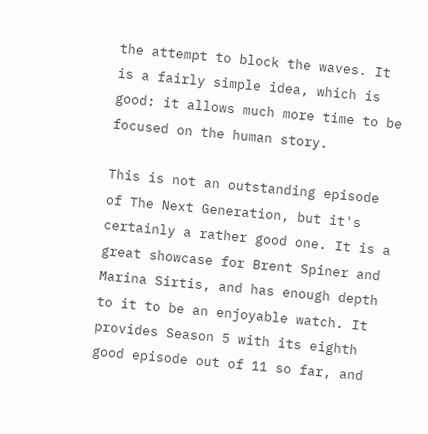the attempt to block the waves. It is a fairly simple idea, which is good: it allows much more time to be focused on the human story.

This is not an outstanding episode of The Next Generation, but it's certainly a rather good one. It is a great showcase for Brent Spiner and Marina Sirtis, and has enough depth to it to be an enjoyable watch. It provides Season 5 with its eighth good episode out of 11 so far, and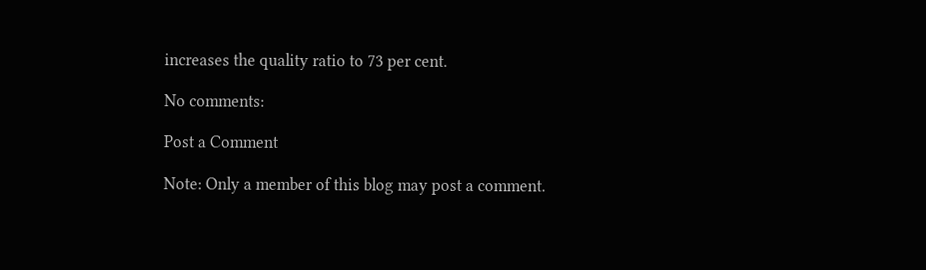increases the quality ratio to 73 per cent.

No comments:

Post a Comment

Note: Only a member of this blog may post a comment.